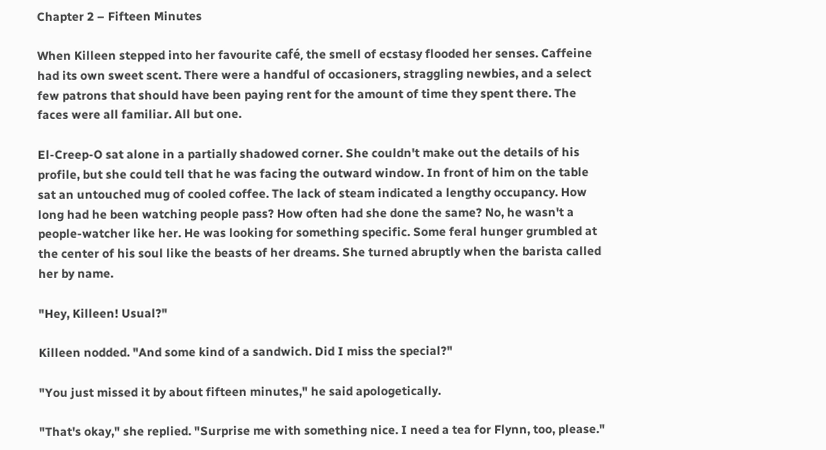Chapter 2 – Fifteen Minutes

When Killeen stepped into her favourite café, the smell of ecstasy flooded her senses. Caffeine had its own sweet scent. There were a handful of occasioners, straggling newbies, and a select few patrons that should have been paying rent for the amount of time they spent there. The faces were all familiar. All but one.

El-Creep-O sat alone in a partially shadowed corner. She couldn't make out the details of his profile, but she could tell that he was facing the outward window. In front of him on the table sat an untouched mug of cooled coffee. The lack of steam indicated a lengthy occupancy. How long had he been watching people pass? How often had she done the same? No, he wasn't a people-watcher like her. He was looking for something specific. Some feral hunger grumbled at the center of his soul like the beasts of her dreams. She turned abruptly when the barista called her by name.

"Hey, Killeen! Usual?"

Killeen nodded. "And some kind of a sandwich. Did I miss the special?"

"You just missed it by about fifteen minutes," he said apologetically.

"That's okay," she replied. "Surprise me with something nice. I need a tea for Flynn, too, please."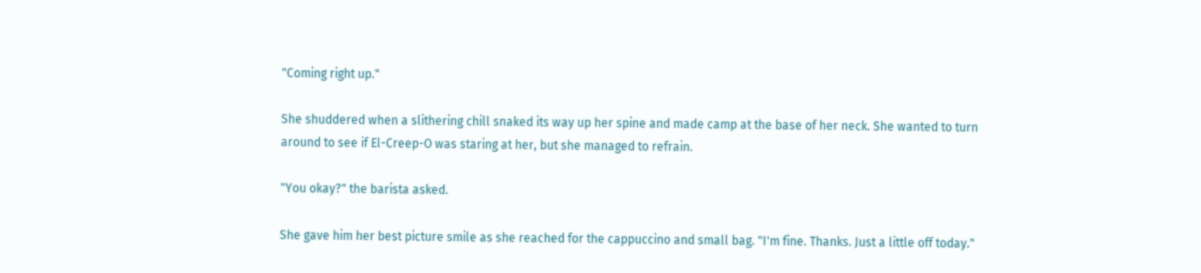"Coming right up."

She shuddered when a slithering chill snaked its way up her spine and made camp at the base of her neck. She wanted to turn around to see if El-Creep-O was staring at her, but she managed to refrain.

"You okay?" the barista asked.

She gave him her best picture smile as she reached for the cappuccino and small bag. "I'm fine. Thanks. Just a little off today."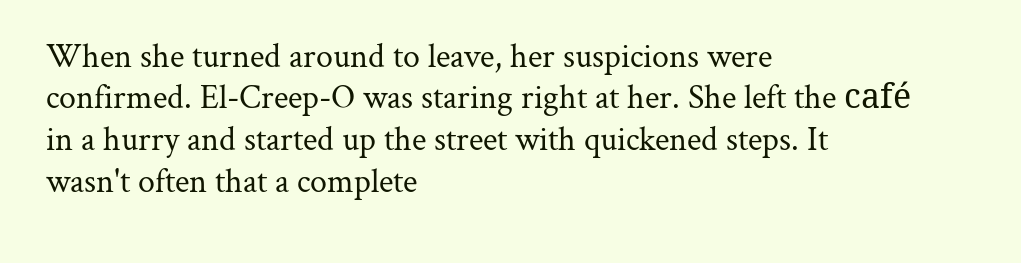When she turned around to leave, her suspicions were confirmed. El-Creep-O was staring right at her. She left the café in a hurry and started up the street with quickened steps. It wasn't often that a complete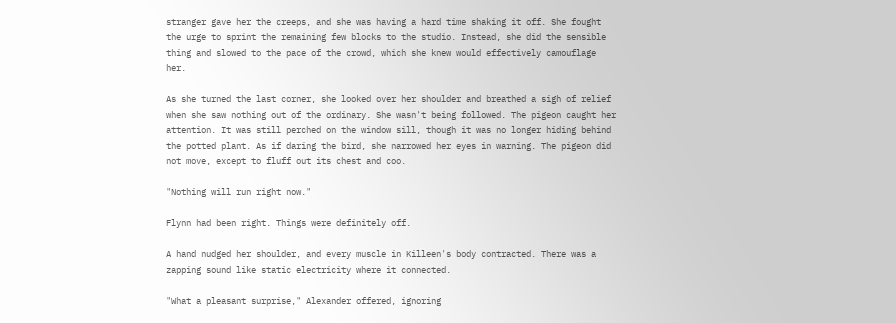stranger gave her the creeps, and she was having a hard time shaking it off. She fought the urge to sprint the remaining few blocks to the studio. Instead, she did the sensible thing and slowed to the pace of the crowd, which she knew would effectively camouflage her.

As she turned the last corner, she looked over her shoulder and breathed a sigh of relief when she saw nothing out of the ordinary. She wasn't being followed. The pigeon caught her attention. It was still perched on the window sill, though it was no longer hiding behind the potted plant. As if daring the bird, she narrowed her eyes in warning. The pigeon did not move, except to fluff out its chest and coo.

"Nothing will run right now."

Flynn had been right. Things were definitely off.

A hand nudged her shoulder, and every muscle in Killeen's body contracted. There was a zapping sound like static electricity where it connected.

"What a pleasant surprise," Alexander offered, ignoring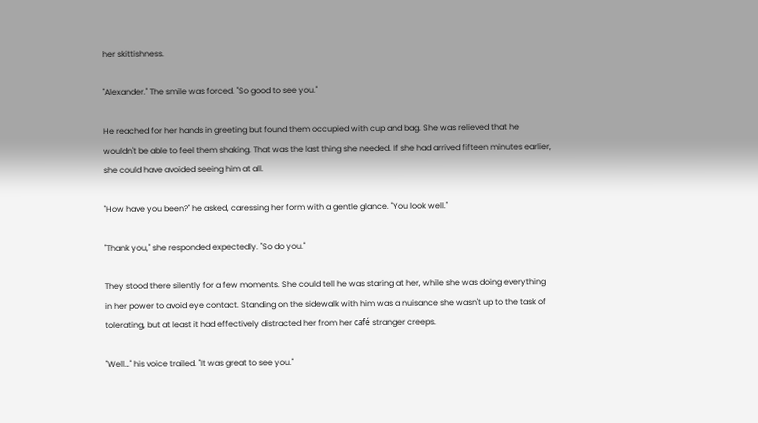her skittishness.

"Alexander." The smile was forced. "So good to see you."

He reached for her hands in greeting but found them occupied with cup and bag. She was relieved that he wouldn't be able to feel them shaking. That was the last thing she needed. If she had arrived fifteen minutes earlier, she could have avoided seeing him at all.

"How have you been?" he asked, caressing her form with a gentle glance. "You look well."

"Thank you," she responded expectedly. "So do you."

They stood there silently for a few moments. She could tell he was staring at her, while she was doing everything in her power to avoid eye contact. Standing on the sidewalk with him was a nuisance she wasn't up to the task of tolerating, but at least it had effectively distracted her from her café stranger creeps.

"Well…" his voice trailed. "It was great to see you."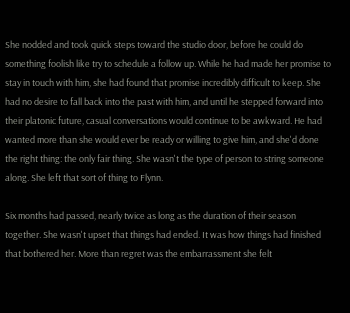She nodded and took quick steps toward the studio door, before he could do something foolish like try to schedule a follow up. While he had made her promise to stay in touch with him, she had found that promise incredibly difficult to keep. She had no desire to fall back into the past with him, and until he stepped forward into their platonic future, casual conversations would continue to be awkward. He had wanted more than she would ever be ready or willing to give him, and she'd done the right thing: the only fair thing. She wasn't the type of person to string someone along. She left that sort of thing to Flynn.

Six months had passed, nearly twice as long as the duration of their season together. She wasn't upset that things had ended. It was how things had finished that bothered her. More than regret was the embarrassment she felt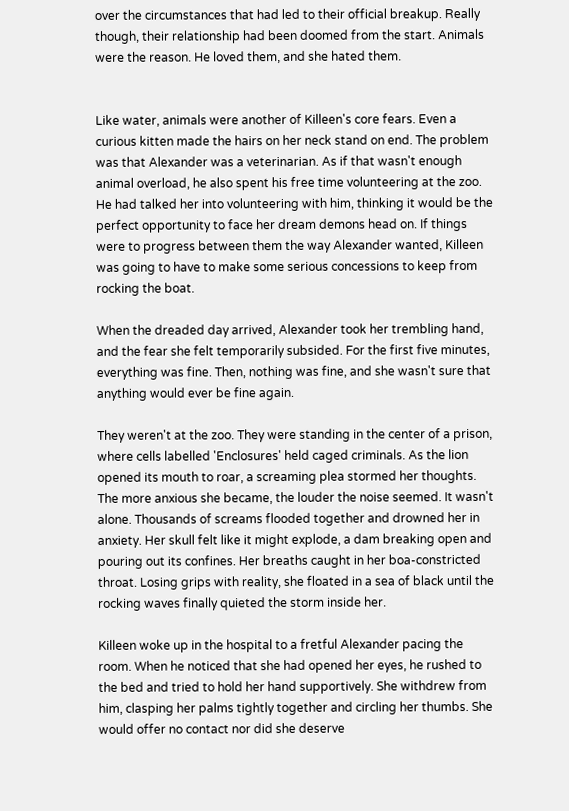over the circumstances that had led to their official breakup. Really though, their relationship had been doomed from the start. Animals were the reason. He loved them, and she hated them.


Like water, animals were another of Killeen's core fears. Even a curious kitten made the hairs on her neck stand on end. The problem was that Alexander was a veterinarian. As if that wasn't enough animal overload, he also spent his free time volunteering at the zoo. He had talked her into volunteering with him, thinking it would be the perfect opportunity to face her dream demons head on. If things were to progress between them the way Alexander wanted, Killeen was going to have to make some serious concessions to keep from rocking the boat.

When the dreaded day arrived, Alexander took her trembling hand, and the fear she felt temporarily subsided. For the first five minutes, everything was fine. Then, nothing was fine, and she wasn't sure that anything would ever be fine again.

They weren't at the zoo. They were standing in the center of a prison, where cells labelled 'Enclosures' held caged criminals. As the lion opened its mouth to roar, a screaming plea stormed her thoughts. The more anxious she became, the louder the noise seemed. It wasn't alone. Thousands of screams flooded together and drowned her in anxiety. Her skull felt like it might explode, a dam breaking open and pouring out its confines. Her breaths caught in her boa-constricted throat. Losing grips with reality, she floated in a sea of black until the rocking waves finally quieted the storm inside her.

Killeen woke up in the hospital to a fretful Alexander pacing the room. When he noticed that she had opened her eyes, he rushed to the bed and tried to hold her hand supportively. She withdrew from him, clasping her palms tightly together and circling her thumbs. She would offer no contact nor did she deserve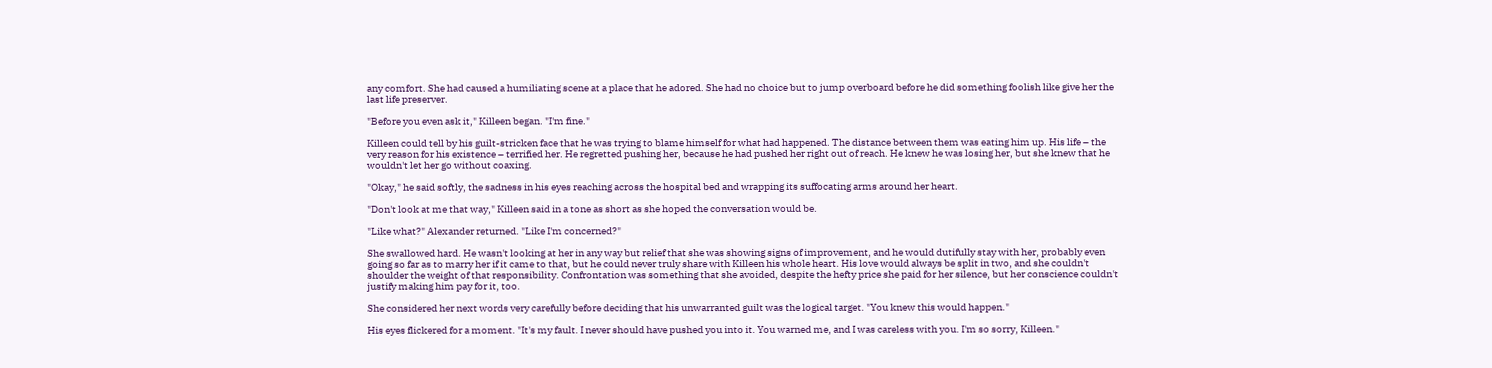any comfort. She had caused a humiliating scene at a place that he adored. She had no choice but to jump overboard before he did something foolish like give her the last life preserver.

"Before you even ask it," Killeen began. "I'm fine."

Killeen could tell by his guilt-stricken face that he was trying to blame himself for what had happened. The distance between them was eating him up. His life – the very reason for his existence – terrified her. He regretted pushing her, because he had pushed her right out of reach. He knew he was losing her, but she knew that he wouldn't let her go without coaxing.

"Okay," he said softly, the sadness in his eyes reaching across the hospital bed and wrapping its suffocating arms around her heart.

"Don't look at me that way," Killeen said in a tone as short as she hoped the conversation would be.

"Like what?" Alexander returned. "Like I'm concerned?"

She swallowed hard. He wasn't looking at her in any way but relief that she was showing signs of improvement, and he would dutifully stay with her, probably even going so far as to marry her if it came to that, but he could never truly share with Killeen his whole heart. His love would always be split in two, and she couldn't shoulder the weight of that responsibility. Confrontation was something that she avoided, despite the hefty price she paid for her silence, but her conscience couldn't justify making him pay for it, too.

She considered her next words very carefully before deciding that his unwarranted guilt was the logical target. "You knew this would happen."

His eyes flickered for a moment. "It's my fault. I never should have pushed you into it. You warned me, and I was careless with you. I'm so sorry, Killeen."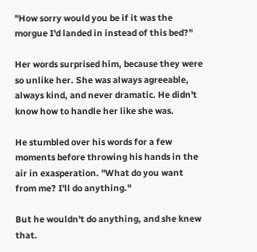"How sorry would you be if it was the morgue I'd landed in instead of this bed?"

Her words surprised him, because they were so unlike her. She was always agreeable, always kind, and never dramatic. He didn't know how to handle her like she was.

He stumbled over his words for a few moments before throwing his hands in the air in exasperation. "What do you want from me? I'll do anything."

But he wouldn't do anything, and she knew that.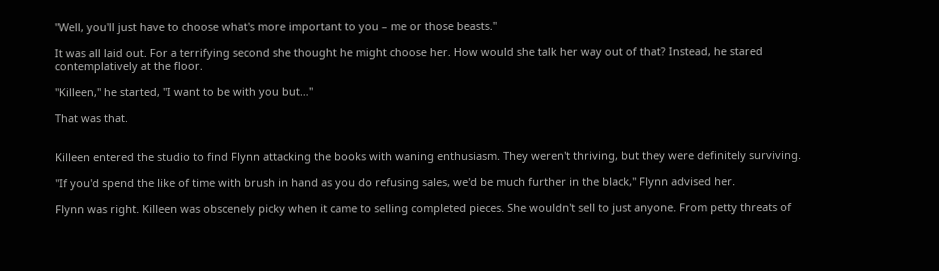"Well, you'll just have to choose what's more important to you – me or those beasts."

It was all laid out. For a terrifying second she thought he might choose her. How would she talk her way out of that? Instead, he stared contemplatively at the floor.

"Killeen," he started, "I want to be with you but…"

That was that.


Killeen entered the studio to find Flynn attacking the books with waning enthusiasm. They weren't thriving, but they were definitely surviving.

"If you'd spend the like of time with brush in hand as you do refusing sales, we'd be much further in the black," Flynn advised her.

Flynn was right. Killeen was obscenely picky when it came to selling completed pieces. She wouldn't sell to just anyone. From petty threats of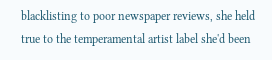blacklisting to poor newspaper reviews, she held true to the temperamental artist label she'd been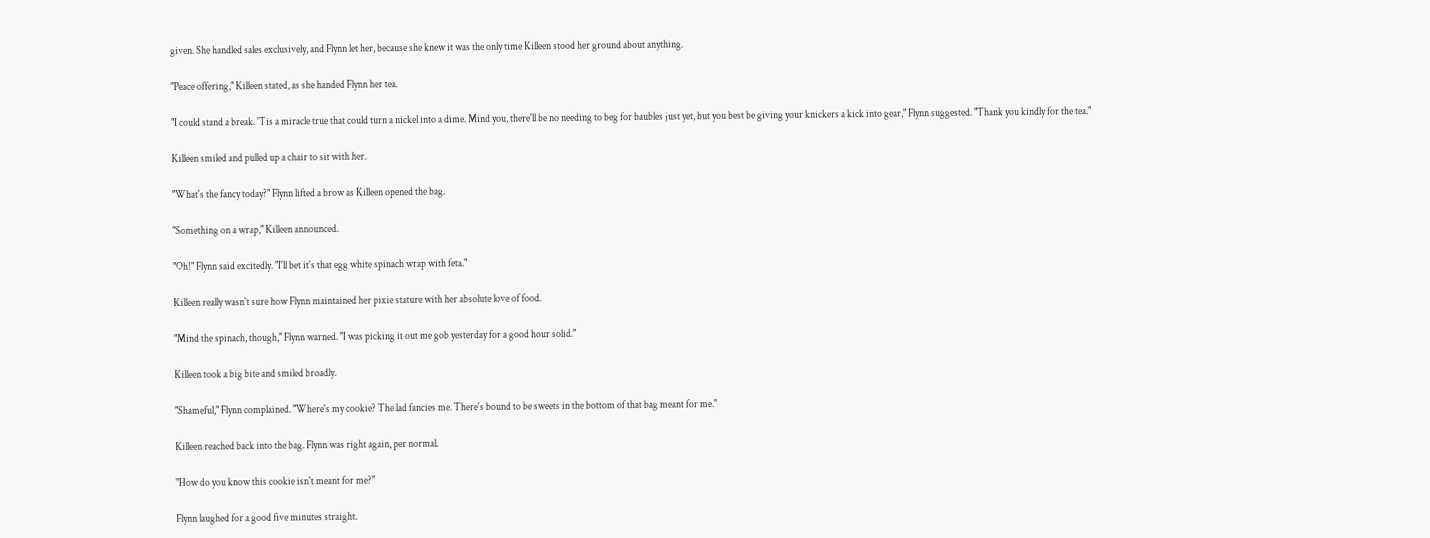given. She handled sales exclusively, and Flynn let her, because she knew it was the only time Killeen stood her ground about anything.

"Peace offering," Killeen stated, as she handed Flynn her tea.

"I could stand a break. 'Tis a miracle true that could turn a nickel into a dime. Mind you, there'll be no needing to beg for baubles just yet, but you best be giving your knickers a kick into gear," Flynn suggested. "Thank you kindly for the tea."

Killeen smiled and pulled up a chair to sit with her.

"What's the fancy today?" Flynn lifted a brow as Killeen opened the bag.

"Something on a wrap," Killeen announced.

"Oh!" Flynn said excitedly. "I'll bet it's that egg white spinach wrap with feta."

Killeen really wasn't sure how Flynn maintained her pixie stature with her absolute love of food.

"Mind the spinach, though," Flynn warned. "I was picking it out me gob yesterday for a good hour solid."

Killeen took a big bite and smiled broadly.

"Shameful," Flynn complained. "Where's my cookie? The lad fancies me. There's bound to be sweets in the bottom of that bag meant for me."

Killeen reached back into the bag. Flynn was right again, per normal.

"How do you know this cookie isn't meant for me?"

Flynn laughed for a good five minutes straight.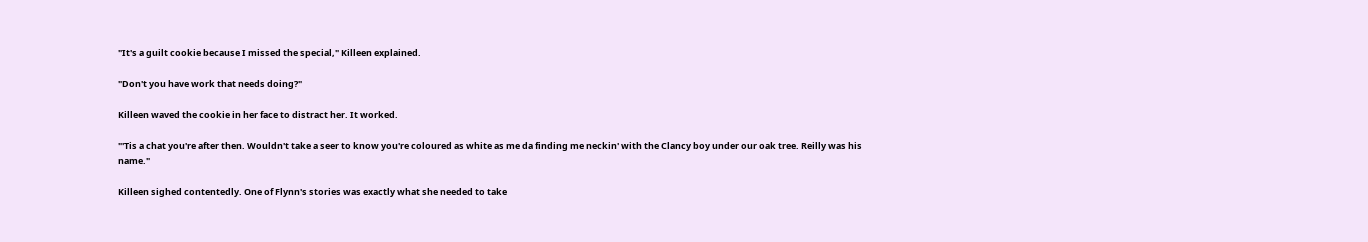"It's a guilt cookie because I missed the special," Killeen explained.

"Don't you have work that needs doing?"

Killeen waved the cookie in her face to distract her. It worked.

"'Tis a chat you're after then. Wouldn't take a seer to know you're coloured as white as me da finding me neckin' with the Clancy boy under our oak tree. Reilly was his name."

Killeen sighed contentedly. One of Flynn's stories was exactly what she needed to take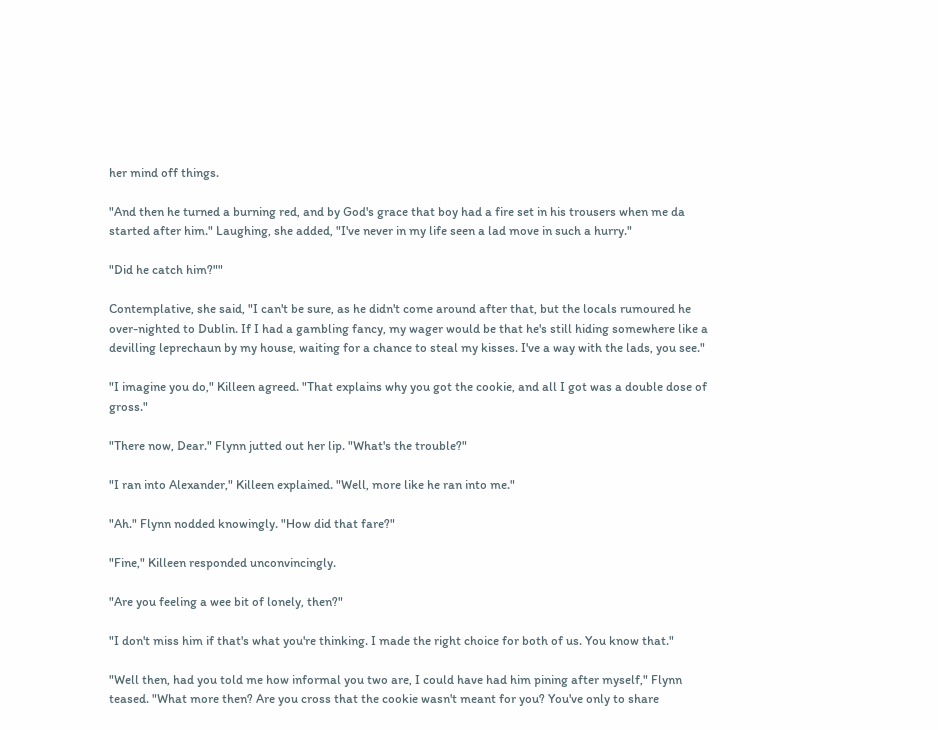her mind off things.

"And then he turned a burning red, and by God's grace that boy had a fire set in his trousers when me da started after him." Laughing, she added, "I've never in my life seen a lad move in such a hurry."

"Did he catch him?""

Contemplative, she said, "I can't be sure, as he didn't come around after that, but the locals rumoured he over-nighted to Dublin. If I had a gambling fancy, my wager would be that he's still hiding somewhere like a devilling leprechaun by my house, waiting for a chance to steal my kisses. I've a way with the lads, you see."

"I imagine you do," Killeen agreed. "That explains why you got the cookie, and all I got was a double dose of gross."

"There now, Dear." Flynn jutted out her lip. "What's the trouble?"

"I ran into Alexander," Killeen explained. "Well, more like he ran into me."

"Ah." Flynn nodded knowingly. "How did that fare?"

"Fine," Killeen responded unconvincingly.

"Are you feeling a wee bit of lonely, then?"

"I don't miss him if that's what you're thinking. I made the right choice for both of us. You know that."

"Well then, had you told me how informal you two are, I could have had him pining after myself," Flynn teased. "What more then? Are you cross that the cookie wasn't meant for you? You've only to share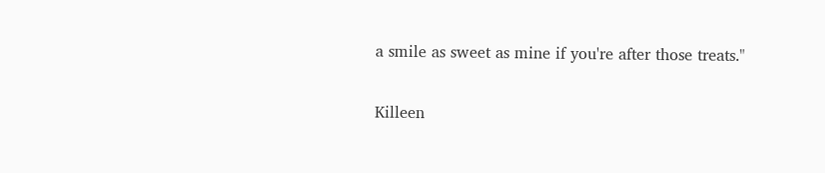a smile as sweet as mine if you're after those treats."

Killeen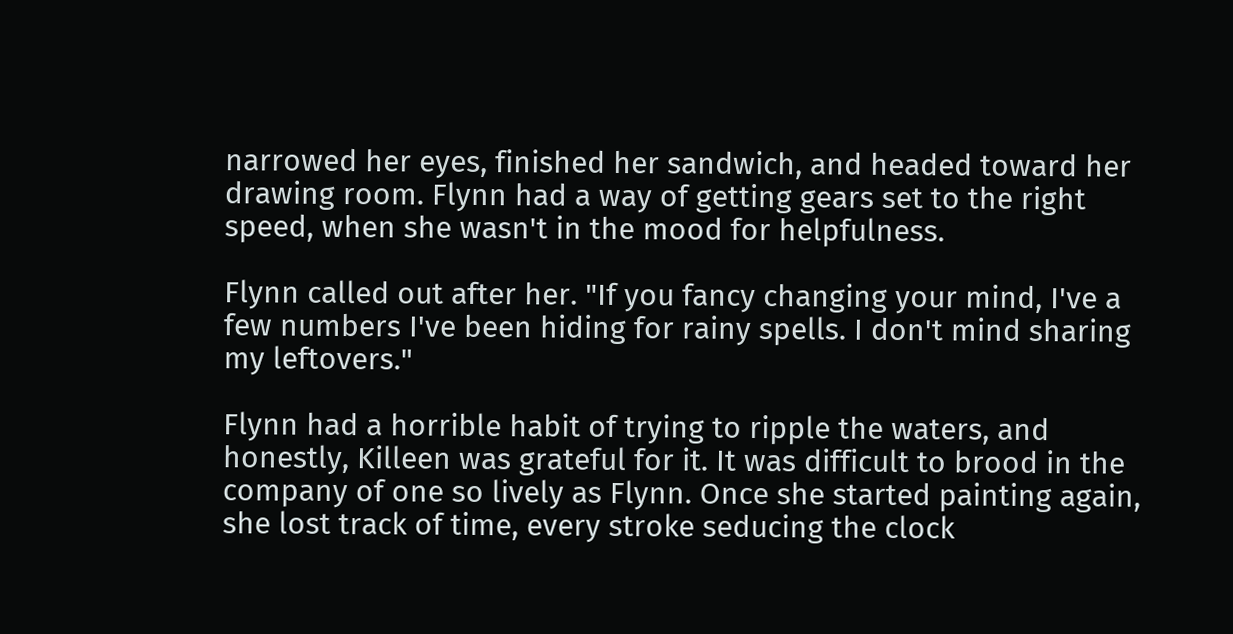narrowed her eyes, finished her sandwich, and headed toward her drawing room. Flynn had a way of getting gears set to the right speed, when she wasn't in the mood for helpfulness.

Flynn called out after her. "If you fancy changing your mind, I've a few numbers I've been hiding for rainy spells. I don't mind sharing my leftovers."

Flynn had a horrible habit of trying to ripple the waters, and honestly, Killeen was grateful for it. It was difficult to brood in the company of one so lively as Flynn. Once she started painting again, she lost track of time, every stroke seducing the clock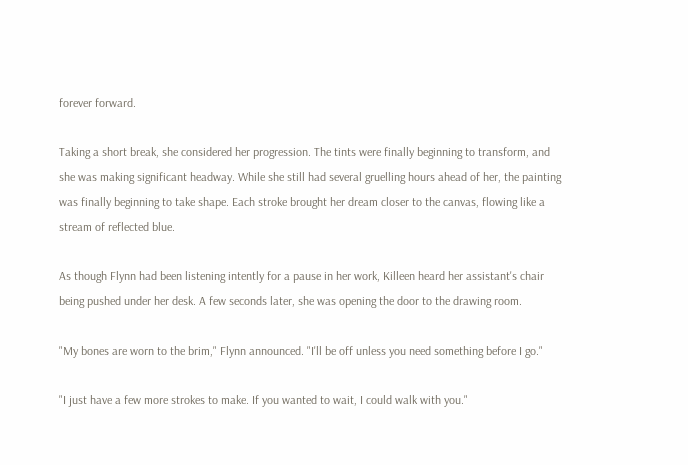forever forward.

Taking a short break, she considered her progression. The tints were finally beginning to transform, and she was making significant headway. While she still had several gruelling hours ahead of her, the painting was finally beginning to take shape. Each stroke brought her dream closer to the canvas, flowing like a stream of reflected blue.

As though Flynn had been listening intently for a pause in her work, Killeen heard her assistant's chair being pushed under her desk. A few seconds later, she was opening the door to the drawing room.

"My bones are worn to the brim," Flynn announced. "I'll be off unless you need something before I go."

"I just have a few more strokes to make. If you wanted to wait, I could walk with you."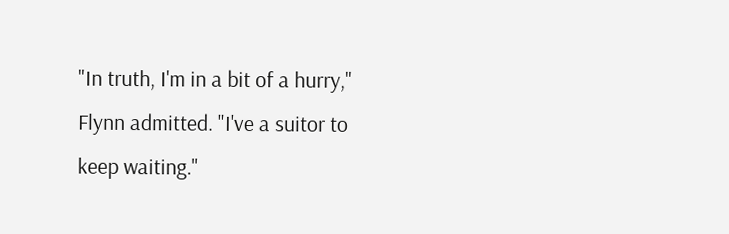"In truth, I'm in a bit of a hurry," Flynn admitted. "I've a suitor to keep waiting."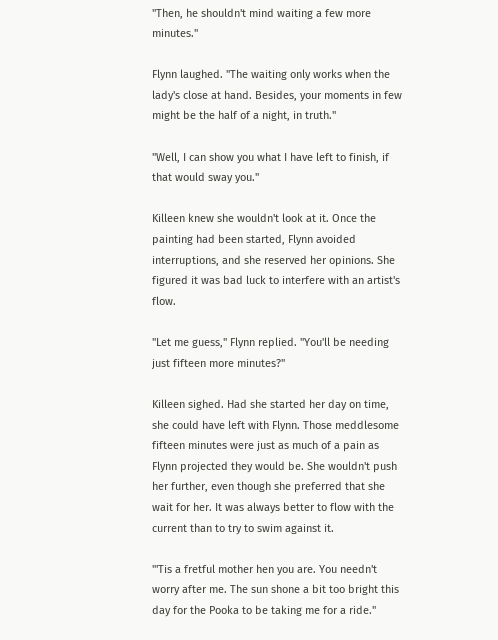"Then, he shouldn't mind waiting a few more minutes."

Flynn laughed. "The waiting only works when the lady's close at hand. Besides, your moments in few might be the half of a night, in truth."

"Well, I can show you what I have left to finish, if that would sway you."

Killeen knew she wouldn't look at it. Once the painting had been started, Flynn avoided interruptions, and she reserved her opinions. She figured it was bad luck to interfere with an artist's flow.

"Let me guess," Flynn replied. "You'll be needing just fifteen more minutes?"

Killeen sighed. Had she started her day on time, she could have left with Flynn. Those meddlesome fifteen minutes were just as much of a pain as Flynn projected they would be. She wouldn't push her further, even though she preferred that she wait for her. It was always better to flow with the current than to try to swim against it.

"'Tis a fretful mother hen you are. You needn't worry after me. The sun shone a bit too bright this day for the Pooka to be taking me for a ride."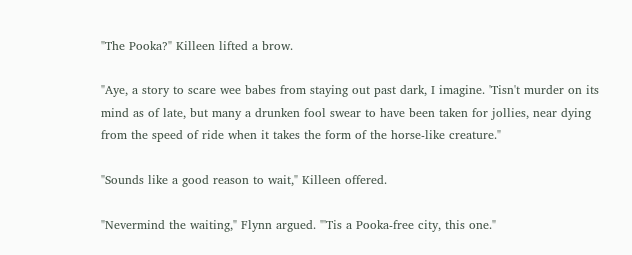"The Pooka?" Killeen lifted a brow.

"Aye, a story to scare wee babes from staying out past dark, I imagine. 'Tisn't murder on its mind as of late, but many a drunken fool swear to have been taken for jollies, near dying from the speed of ride when it takes the form of the horse-like creature."

"Sounds like a good reason to wait," Killeen offered.

"Nevermind the waiting," Flynn argued. "'Tis a Pooka-free city, this one."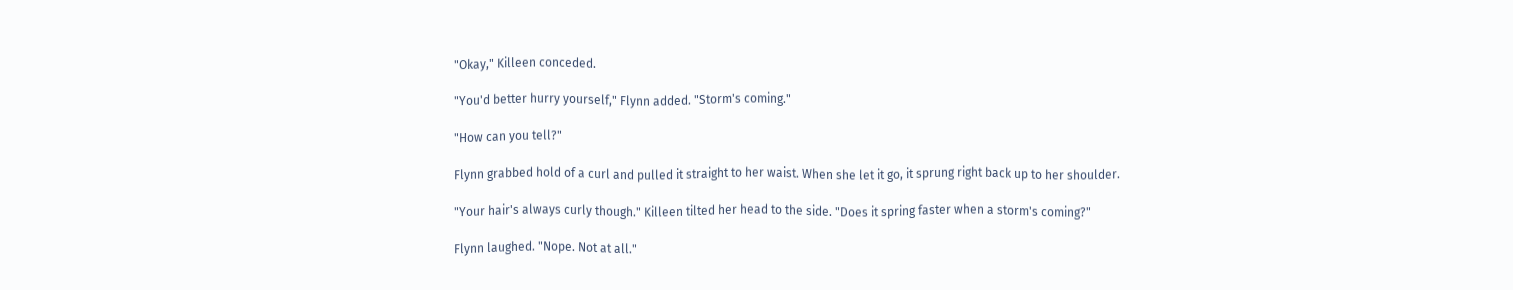"Okay," Killeen conceded.

"You'd better hurry yourself," Flynn added. "Storm's coming."

"How can you tell?"

Flynn grabbed hold of a curl and pulled it straight to her waist. When she let it go, it sprung right back up to her shoulder.

"Your hair's always curly though." Killeen tilted her head to the side. "Does it spring faster when a storm's coming?"

Flynn laughed. "Nope. Not at all."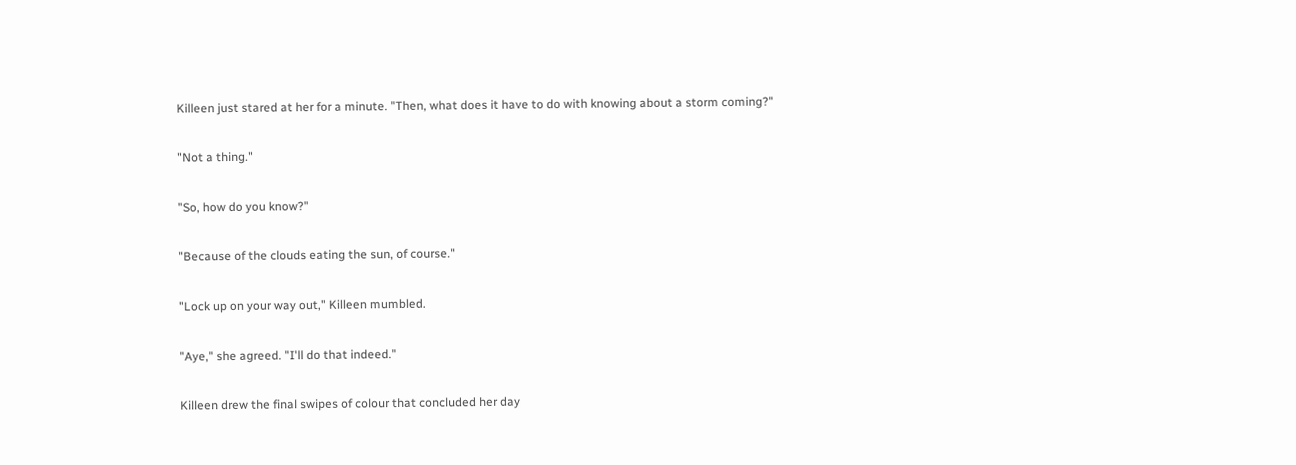Killeen just stared at her for a minute. "Then, what does it have to do with knowing about a storm coming?"

"Not a thing."

"So, how do you know?"

"Because of the clouds eating the sun, of course."

"Lock up on your way out," Killeen mumbled.

"Aye," she agreed. "I'll do that indeed."

Killeen drew the final swipes of colour that concluded her day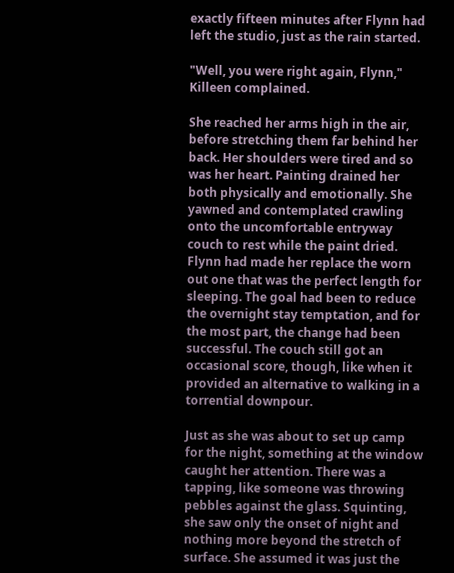exactly fifteen minutes after Flynn had left the studio, just as the rain started.

"Well, you were right again, Flynn," Killeen complained.

She reached her arms high in the air, before stretching them far behind her back. Her shoulders were tired and so was her heart. Painting drained her both physically and emotionally. She yawned and contemplated crawling onto the uncomfortable entryway couch to rest while the paint dried. Flynn had made her replace the worn out one that was the perfect length for sleeping. The goal had been to reduce the overnight stay temptation, and for the most part, the change had been successful. The couch still got an occasional score, though, like when it provided an alternative to walking in a torrential downpour.

Just as she was about to set up camp for the night, something at the window caught her attention. There was a tapping, like someone was throwing pebbles against the glass. Squinting, she saw only the onset of night and nothing more beyond the stretch of surface. She assumed it was just the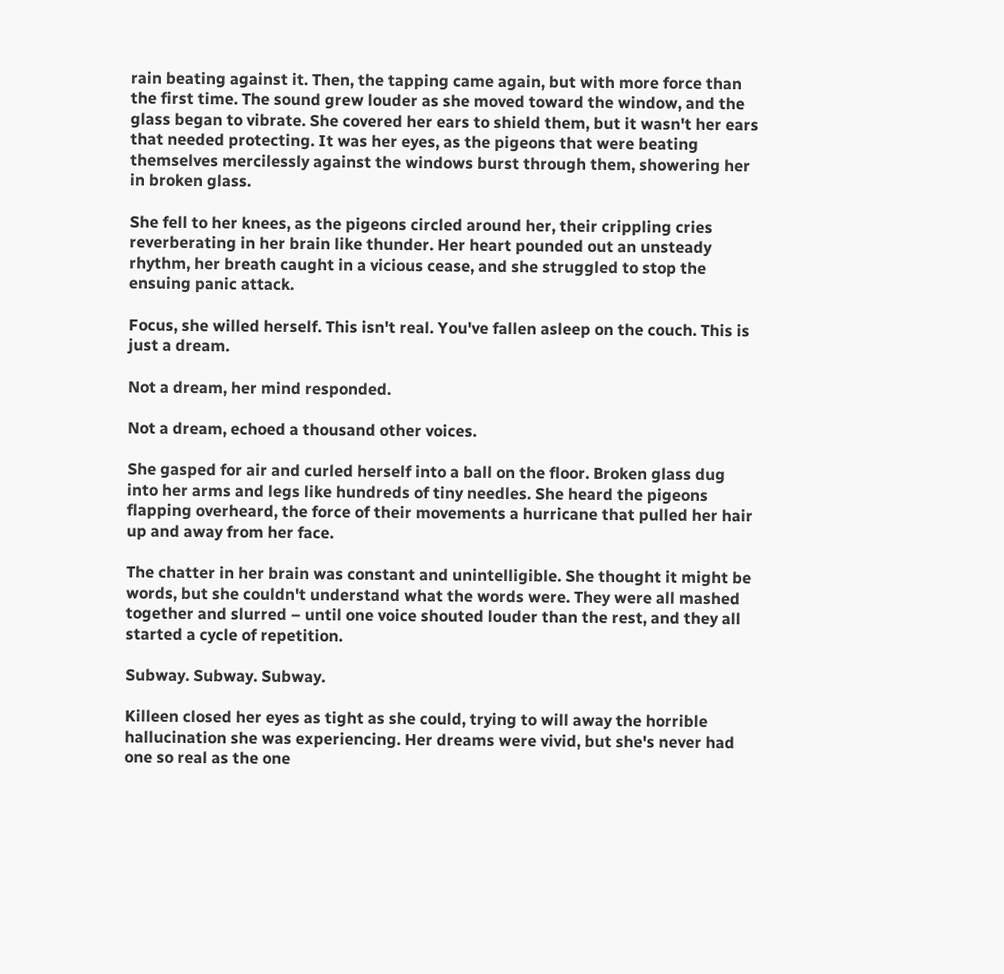rain beating against it. Then, the tapping came again, but with more force than the first time. The sound grew louder as she moved toward the window, and the glass began to vibrate. She covered her ears to shield them, but it wasn't her ears that needed protecting. It was her eyes, as the pigeons that were beating themselves mercilessly against the windows burst through them, showering her in broken glass.

She fell to her knees, as the pigeons circled around her, their crippling cries reverberating in her brain like thunder. Her heart pounded out an unsteady rhythm, her breath caught in a vicious cease, and she struggled to stop the ensuing panic attack.

Focus, she willed herself. This isn't real. You've fallen asleep on the couch. This is just a dream.

Not a dream, her mind responded.

Not a dream, echoed a thousand other voices.

She gasped for air and curled herself into a ball on the floor. Broken glass dug into her arms and legs like hundreds of tiny needles. She heard the pigeons flapping overheard, the force of their movements a hurricane that pulled her hair up and away from her face.

The chatter in her brain was constant and unintelligible. She thought it might be words, but she couldn't understand what the words were. They were all mashed together and slurred – until one voice shouted louder than the rest, and they all started a cycle of repetition.

Subway. Subway. Subway.

Killeen closed her eyes as tight as she could, trying to will away the horrible hallucination she was experiencing. Her dreams were vivid, but she's never had one so real as the one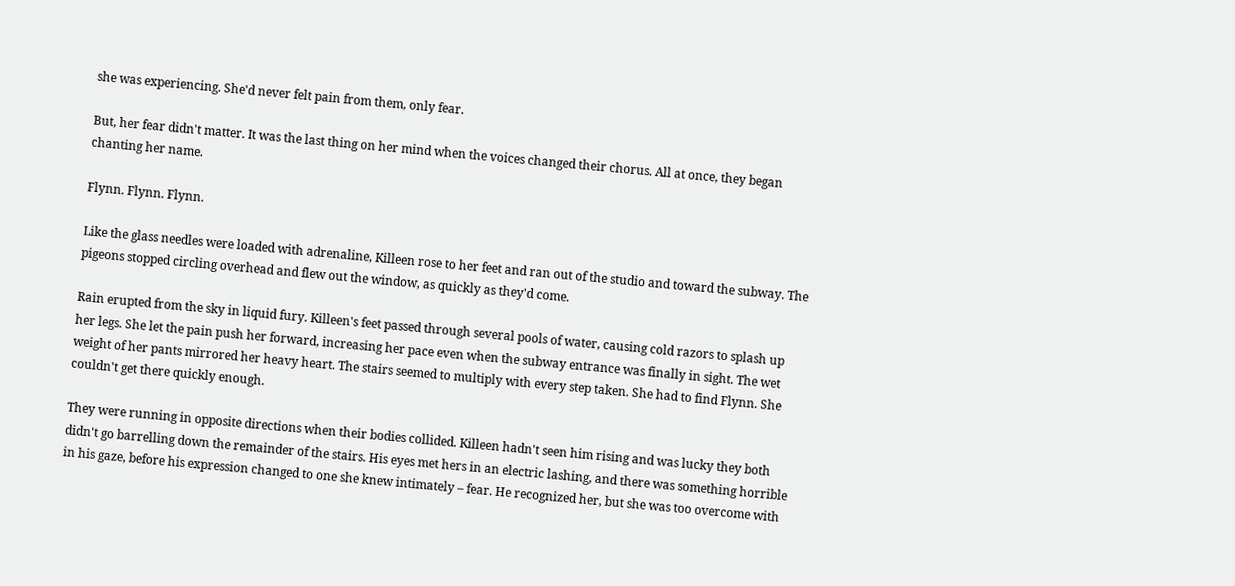she was experiencing. She'd never felt pain from them, only fear.

But, her fear didn't matter. It was the last thing on her mind when the voices changed their chorus. All at once, they began chanting her name.

Flynn. Flynn. Flynn.

Like the glass needles were loaded with adrenaline, Killeen rose to her feet and ran out of the studio and toward the subway. The pigeons stopped circling overhead and flew out the window, as quickly as they'd come.

Rain erupted from the sky in liquid fury. Killeen's feet passed through several pools of water, causing cold razors to splash up her legs. She let the pain push her forward, increasing her pace even when the subway entrance was finally in sight. The wet weight of her pants mirrored her heavy heart. The stairs seemed to multiply with every step taken. She had to find Flynn. She couldn't get there quickly enough.

They were running in opposite directions when their bodies collided. Killeen hadn't seen him rising and was lucky they both didn't go barrelling down the remainder of the stairs. His eyes met hers in an electric lashing, and there was something horrible in his gaze, before his expression changed to one she knew intimately – fear. He recognized her, but she was too overcome with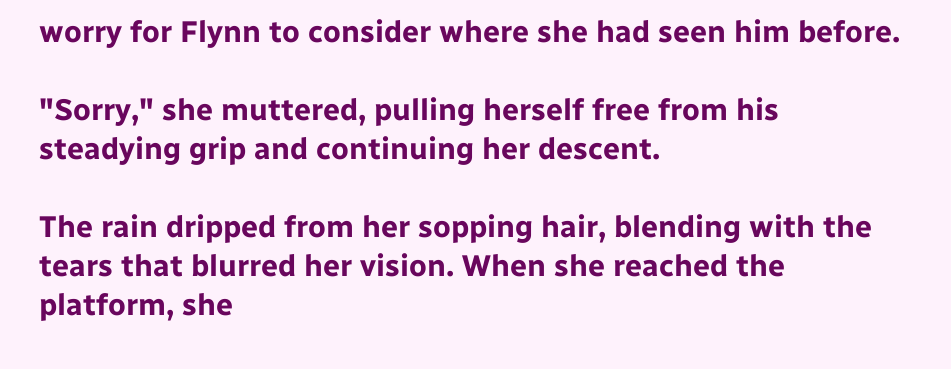worry for Flynn to consider where she had seen him before.

"Sorry," she muttered, pulling herself free from his steadying grip and continuing her descent.

The rain dripped from her sopping hair, blending with the tears that blurred her vision. When she reached the platform, she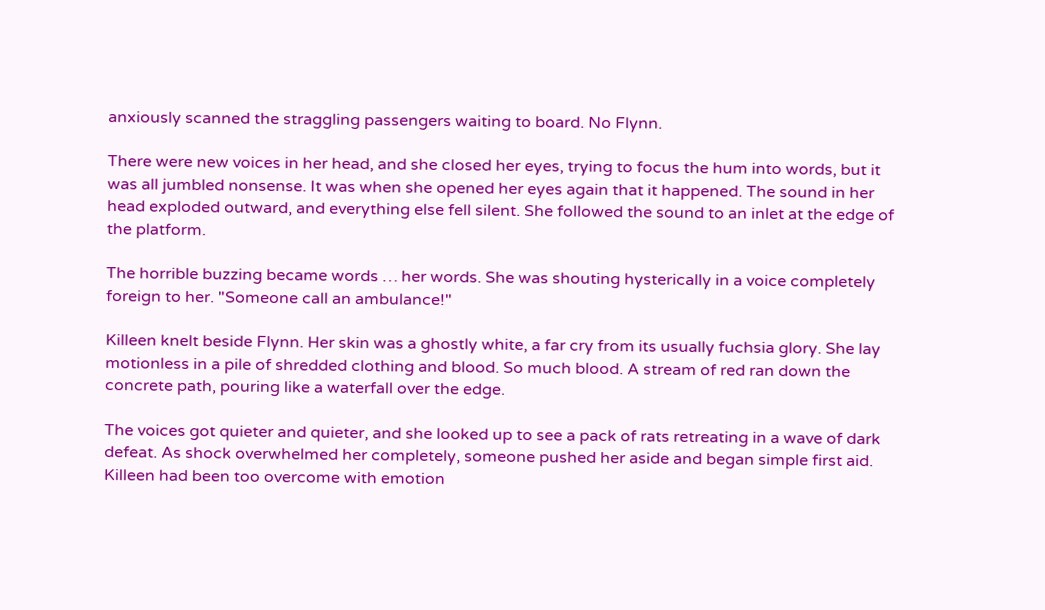anxiously scanned the straggling passengers waiting to board. No Flynn.

There were new voices in her head, and she closed her eyes, trying to focus the hum into words, but it was all jumbled nonsense. It was when she opened her eyes again that it happened. The sound in her head exploded outward, and everything else fell silent. She followed the sound to an inlet at the edge of the platform.

The horrible buzzing became words … her words. She was shouting hysterically in a voice completely foreign to her. "Someone call an ambulance!"

Killeen knelt beside Flynn. Her skin was a ghostly white, a far cry from its usually fuchsia glory. She lay motionless in a pile of shredded clothing and blood. So much blood. A stream of red ran down the concrete path, pouring like a waterfall over the edge.

The voices got quieter and quieter, and she looked up to see a pack of rats retreating in a wave of dark defeat. As shock overwhelmed her completely, someone pushed her aside and began simple first aid. Killeen had been too overcome with emotion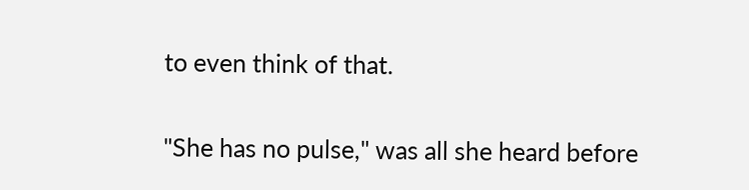to even think of that.

"She has no pulse," was all she heard before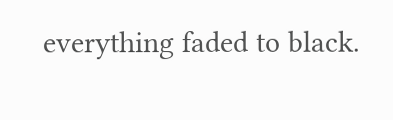everything faded to black.